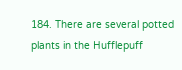184. There are several potted plants in the Hufflepuff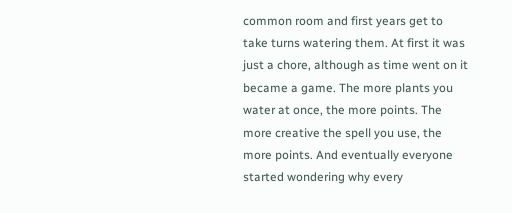common room and first years get to take turns watering them. At first it was just a chore, although as time went on it became a game. The more plants you water at once, the more points. The more creative the spell you use, the more points. And eventually everyone started wondering why every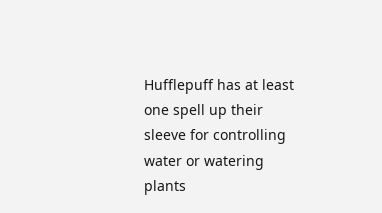Hufflepuff has at least one spell up their sleeve for controlling water or watering plants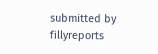submitted by fillyreports